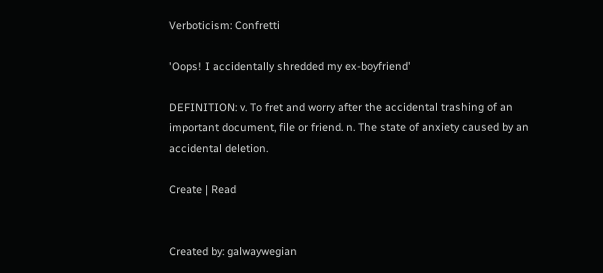Verboticism: Confretti

'Oops! I accidentally shredded my ex-boyfriend'

DEFINITION: v. To fret and worry after the accidental trashing of an important document, file or friend. n. The state of anxiety caused by an accidental deletion.

Create | Read


Created by: galwaywegian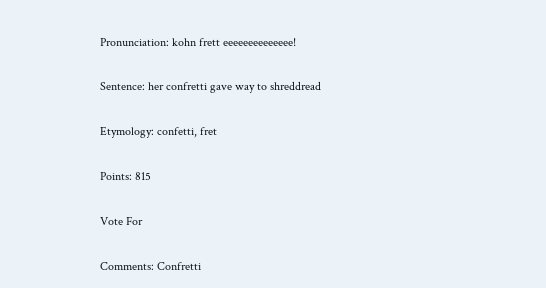Pronunciation: kohn frett eeeeeeeeeeeeee!

Sentence: her confretti gave way to shreddread

Etymology: confetti, fret

Points: 815

Vote For

Comments: Confretti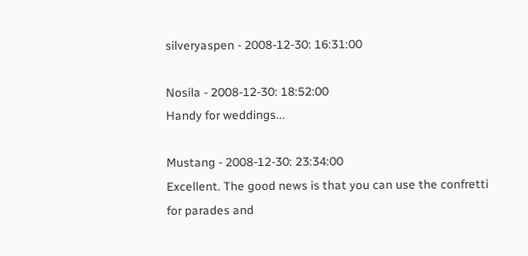silveryaspen - 2008-12-30: 16:31:00

Nosila - 2008-12-30: 18:52:00
Handy for weddings...

Mustang - 2008-12-30: 23:34:00
Excellent. The good news is that you can use the confretti for parades and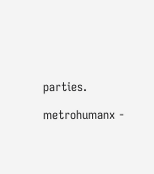parties.

metrohumanx -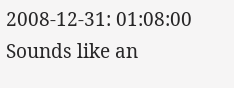2008-12-31: 01:08:00
Sounds like an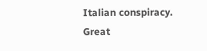Italian conspiracy. Great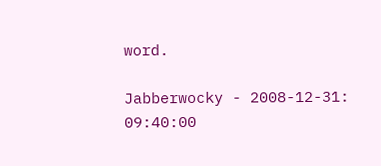word.

Jabberwocky - 2008-12-31: 09:40:00